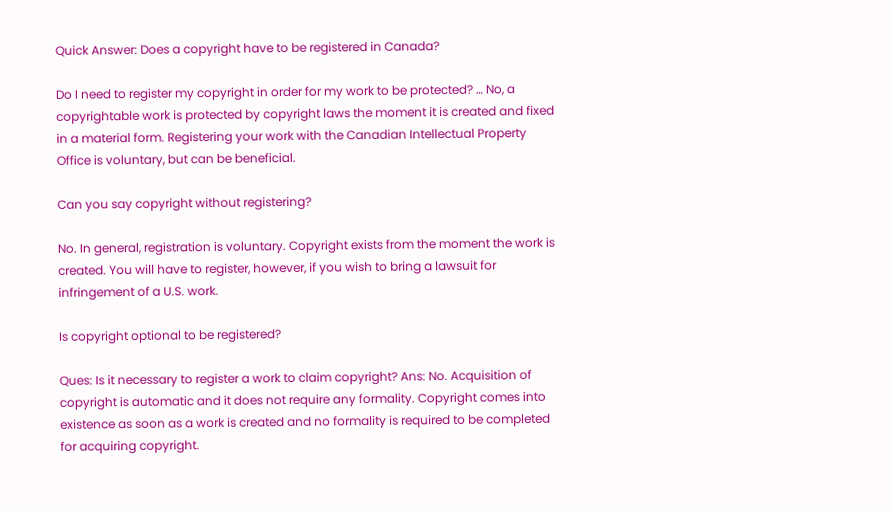Quick Answer: Does a copyright have to be registered in Canada?

Do I need to register my copyright in order for my work to be protected? … No, a copyrightable work is protected by copyright laws the moment it is created and fixed in a material form. Registering your work with the Canadian Intellectual Property Office is voluntary, but can be beneficial.

Can you say copyright without registering?

No. In general, registration is voluntary. Copyright exists from the moment the work is created. You will have to register, however, if you wish to bring a lawsuit for infringement of a U.S. work.

Is copyright optional to be registered?

Ques: Is it necessary to register a work to claim copyright? Ans: No. Acquisition of copyright is automatic and it does not require any formality. Copyright comes into existence as soon as a work is created and no formality is required to be completed for acquiring copyright.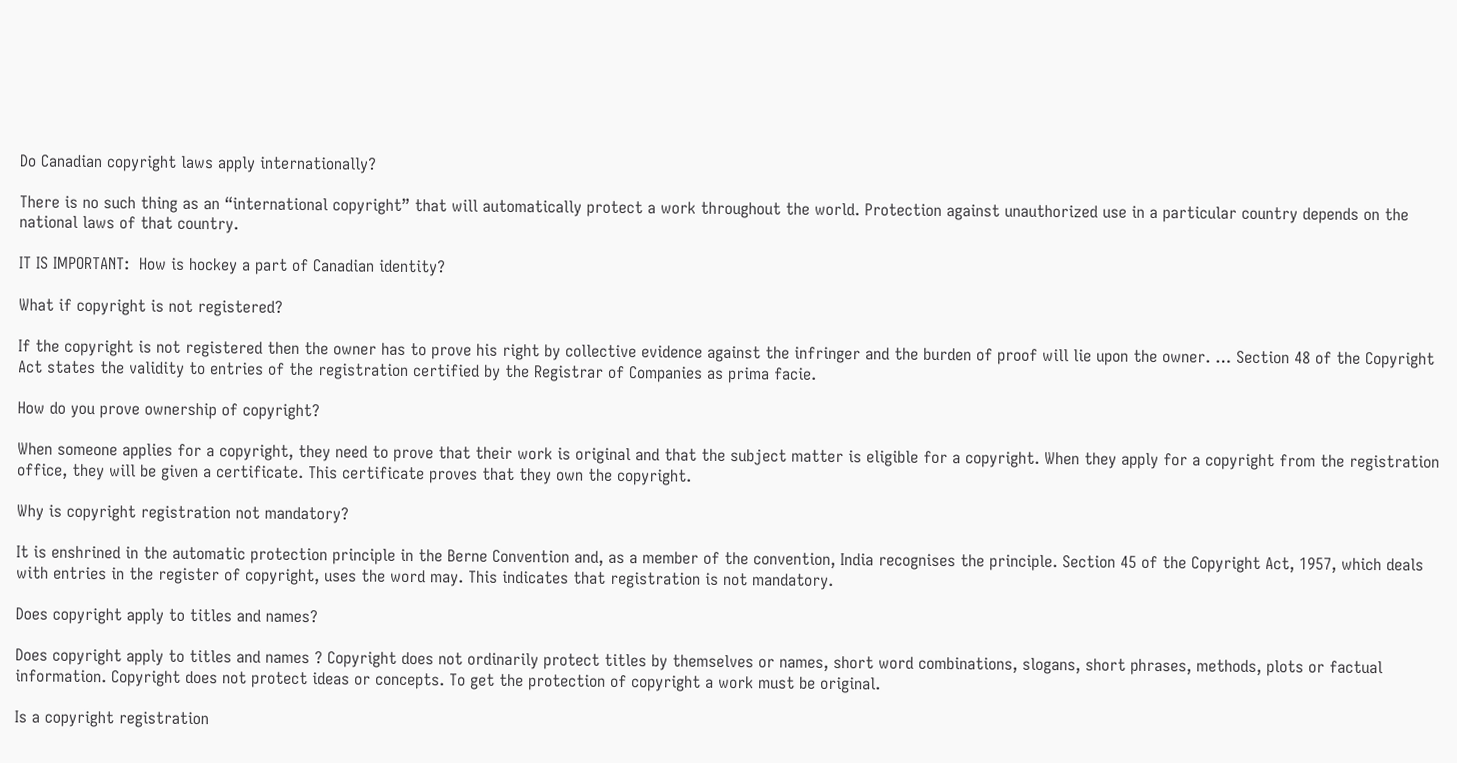Do Canadian copyright laws apply internationally?

There is no such thing as an “international copyright” that will automatically protect a work throughout the world. Protection against unauthorized use in a particular country depends on the national laws of that country.

IT IS IMPORTANT:  How is hockey a part of Canadian identity?

What if copyright is not registered?

If the copyright is not registered then the owner has to prove his right by collective evidence against the infringer and the burden of proof will lie upon the owner. … Section 48 of the Copyright Act states the validity to entries of the registration certified by the Registrar of Companies as prima facie.

How do you prove ownership of copyright?

When someone applies for a copyright, they need to prove that their work is original and that the subject matter is eligible for a copyright. When they apply for a copyright from the registration office, they will be given a certificate. This certificate proves that they own the copyright.

Why is copyright registration not mandatory?

It is enshrined in the automatic protection principle in the Berne Convention and, as a member of the convention, India recognises the principle. Section 45 of the Copyright Act, 1957, which deals with entries in the register of copyright, uses the word may. This indicates that registration is not mandatory.

Does copyright apply to titles and names?

Does copyright apply to titles and names ? Copyright does not ordinarily protect titles by themselves or names, short word combinations, slogans, short phrases, methods, plots or factual information. Copyright does not protect ideas or concepts. To get the protection of copyright a work must be original.

Is a copyright registration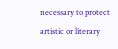necessary to protect artistic or literary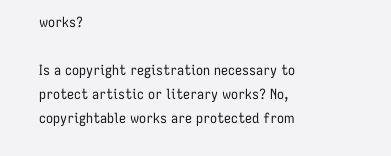works?

Is a copyright registration necessary to protect artistic or literary works? No, copyrightable works are protected from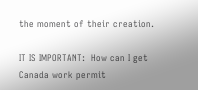the moment of their creation.

IT IS IMPORTANT:  How can I get Canada work permit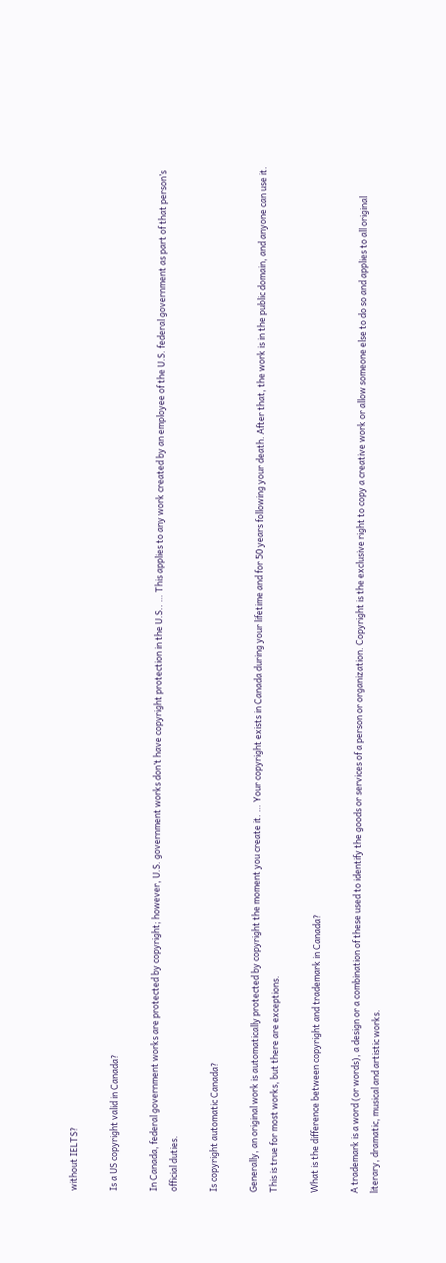without IELTS?

Is a US copyright valid in Canada?

In Canada, federal government works are protected by copyright; however, U.S. government works don’t have copyright protection in the U.S.. … This applies to any work created by an employee of the U.S. federal government as part of that person’s official duties.

Is copyright automatic Canada?

Generally, an original work is automatically protected by copyright the moment you create it. … Your copyright exists in Canada during your lifetime and for 50 years following your death. After that, the work is in the public domain, and anyone can use it. This is true for most works, but there are exceptions.

What is the difference between copyright and trademark in Canada?

A trademark is a word (or words), a design or a combination of these used to identify the goods or services of a person or organization. Copyright is the exclusive right to copy a creative work or allow someone else to do so and applies to all original literary, dramatic, musical and artistic works.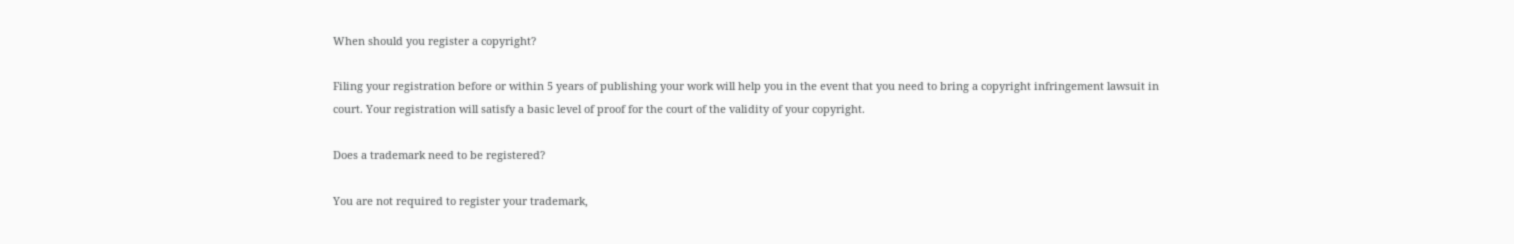When should you register a copyright?

Filing your registration before or within 5 years of publishing your work will help you in the event that you need to bring a copyright infringement lawsuit in court. Your registration will satisfy a basic level of proof for the court of the validity of your copyright.

Does a trademark need to be registered?

You are not required to register your trademark,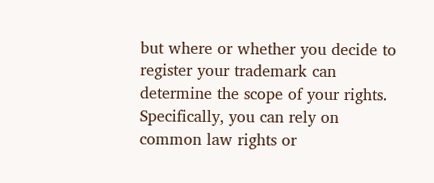but where or whether you decide to register your trademark can determine the scope of your rights. Specifically, you can rely on common law rights or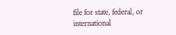file for state, federal, or international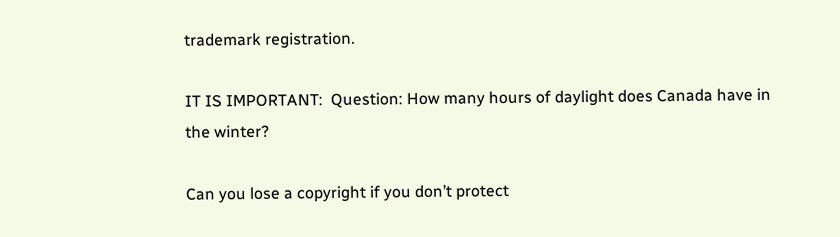trademark registration.

IT IS IMPORTANT:  Question: How many hours of daylight does Canada have in the winter?

Can you lose a copyright if you don’t protect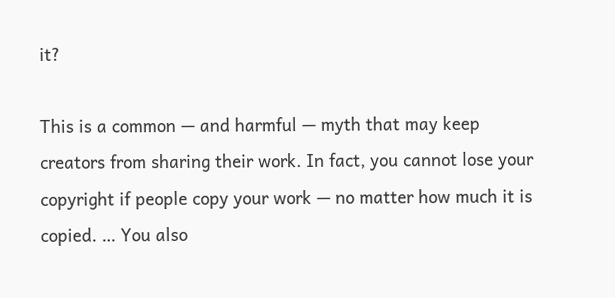it?

This is a common — and harmful — myth that may keep creators from sharing their work. In fact, you cannot lose your copyright if people copy your work — no matter how much it is copied. … You also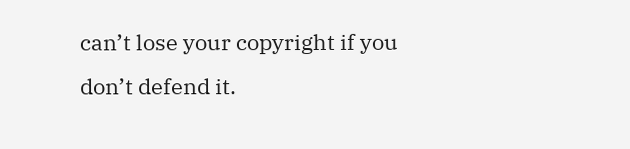can’t lose your copyright if you don’t defend it.